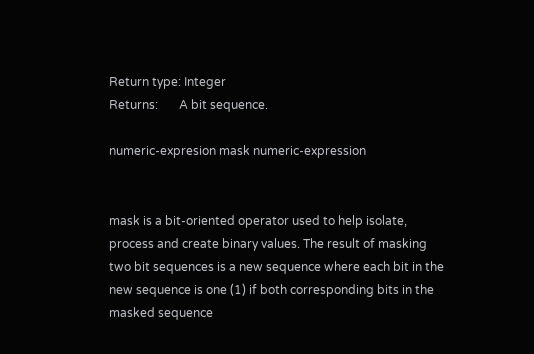Return type: Integer
Returns:       A bit sequence.

numeric-expresion mask numeric-expression


mask is a bit-oriented operator used to help isolate, process and create binary values. The result of masking two bit sequences is a new sequence where each bit in the new sequence is one (1) if both corresponding bits in the masked sequence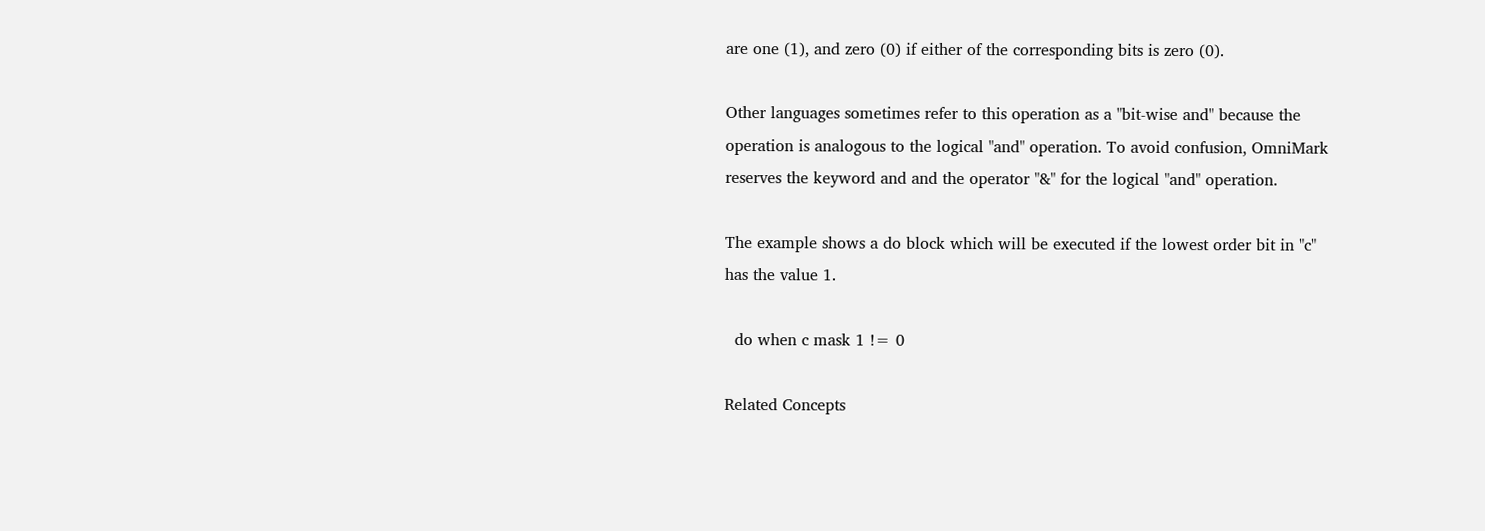are one (1), and zero (0) if either of the corresponding bits is zero (0).

Other languages sometimes refer to this operation as a "bit-wise and" because the operation is analogous to the logical "and" operation. To avoid confusion, OmniMark reserves the keyword and and the operator "&" for the logical "and" operation.

The example shows a do block which will be executed if the lowest order bit in "c" has the value 1.

  do when c mask 1 != 0

Related Concepts